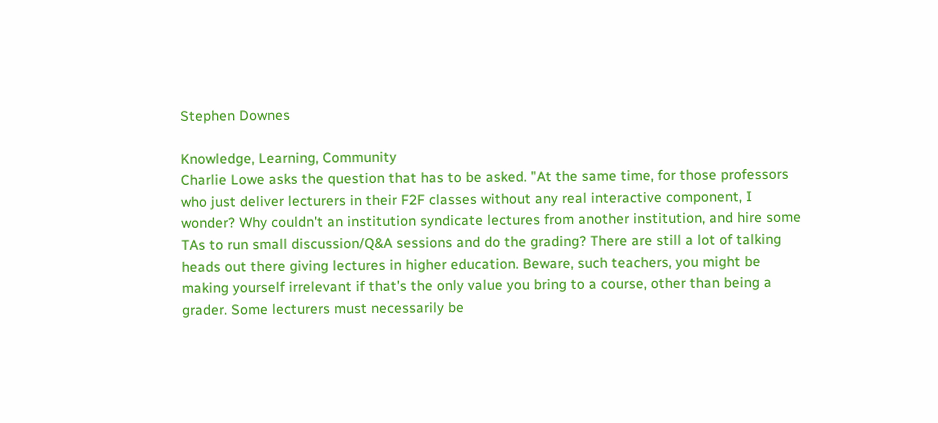Stephen Downes

Knowledge, Learning, Community
Charlie Lowe asks the question that has to be asked. "At the same time, for those professors who just deliver lecturers in their F2F classes without any real interactive component, I wonder? Why couldn't an institution syndicate lectures from another institution, and hire some TAs to run small discussion/Q&A sessions and do the grading? There are still a lot of talking heads out there giving lectures in higher education. Beware, such teachers, you might be making yourself irrelevant if that's the only value you bring to a course, other than being a grader. Some lecturers must necessarily be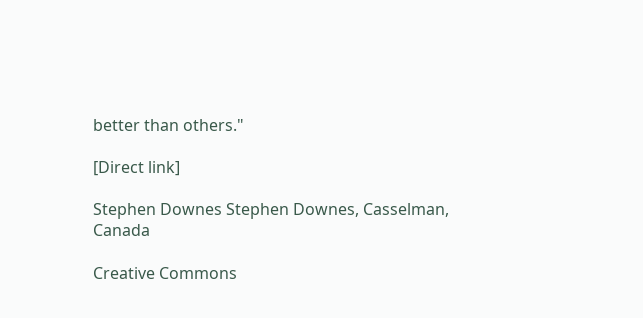better than others."

[Direct link]

Stephen Downes Stephen Downes, Casselman, Canada

Creative Commons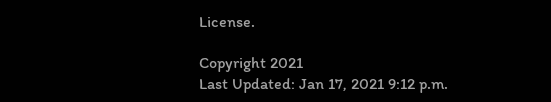License.

Copyright 2021
Last Updated: Jan 17, 2021 9:12 p.m.